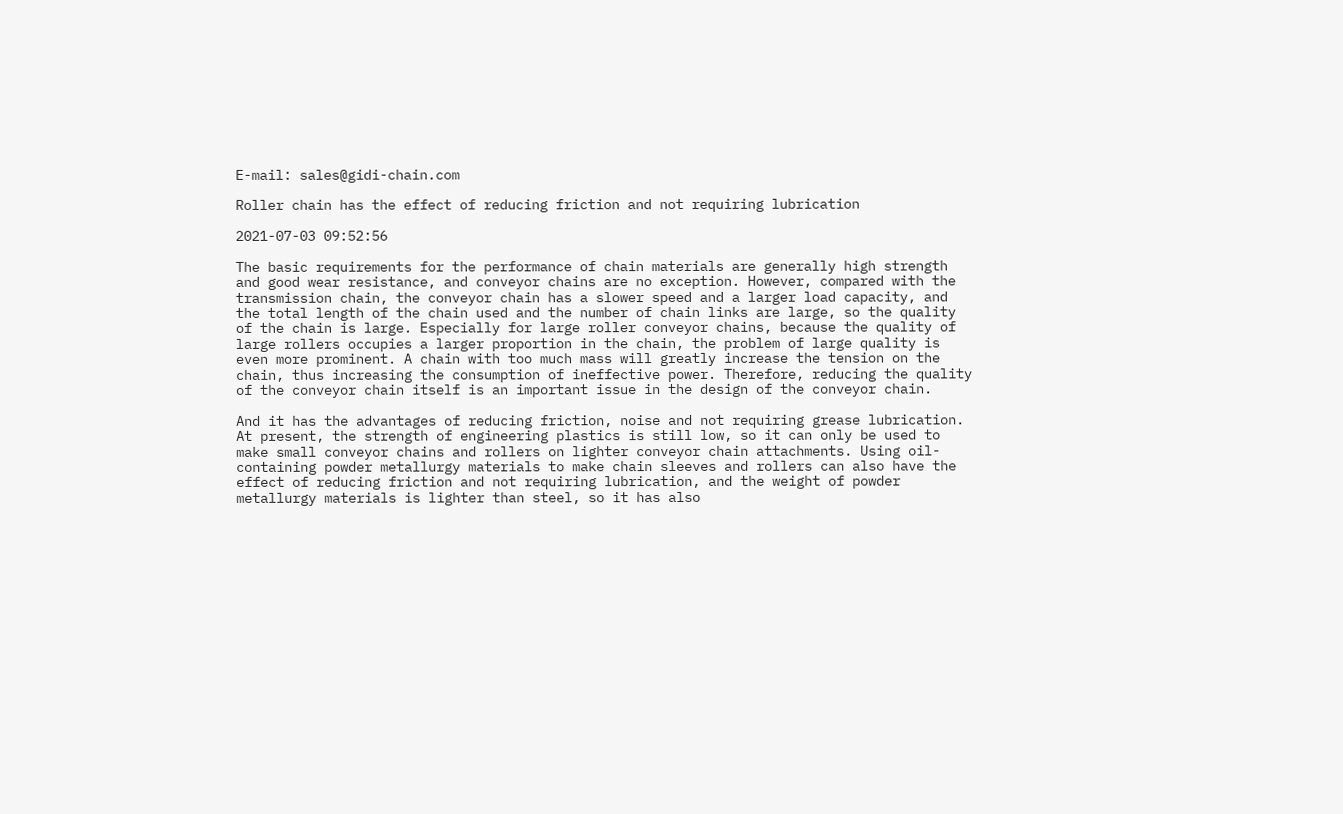E-mail: sales@gidi-chain.com

Roller chain has the effect of reducing friction and not requiring lubrication

2021-07-03 09:52:56

The basic requirements for the performance of chain materials are generally high strength and good wear resistance, and conveyor chains are no exception. However, compared with the transmission chain, the conveyor chain has a slower speed and a larger load capacity, and the total length of the chain used and the number of chain links are large, so the quality of the chain is large. Especially for large roller conveyor chains, because the quality of large rollers occupies a larger proportion in the chain, the problem of large quality is even more prominent. A chain with too much mass will greatly increase the tension on the chain, thus increasing the consumption of ineffective power. Therefore, reducing the quality of the conveyor chain itself is an important issue in the design of the conveyor chain.

And it has the advantages of reducing friction, noise and not requiring grease lubrication. At present, the strength of engineering plastics is still low, so it can only be used to make small conveyor chains and rollers on lighter conveyor chain attachments. Using oil-containing powder metallurgy materials to make chain sleeves and rollers can also have the effect of reducing friction and not requiring lubrication, and the weight of powder metallurgy materials is lighter than steel, so it has also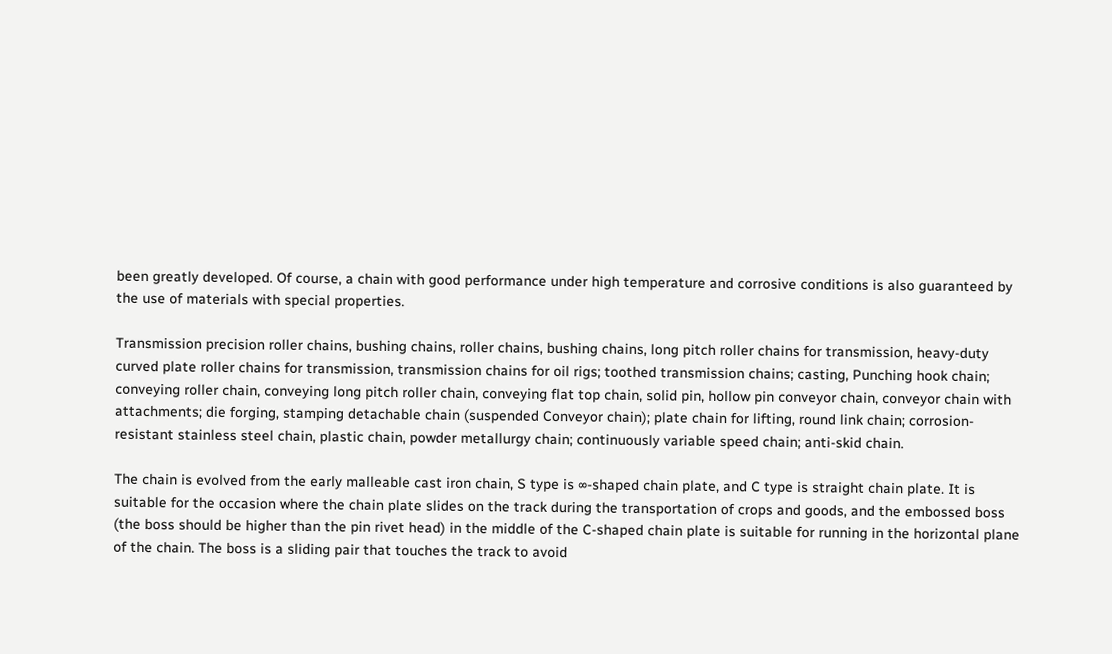been greatly developed. Of course, a chain with good performance under high temperature and corrosive conditions is also guaranteed by the use of materials with special properties.

Transmission precision roller chains, bushing chains, roller chains, bushing chains, long pitch roller chains for transmission, heavy-duty curved plate roller chains for transmission, transmission chains for oil rigs; toothed transmission chains; casting, Punching hook chain; conveying roller chain, conveying long pitch roller chain, conveying flat top chain, solid pin, hollow pin conveyor chain, conveyor chain with attachments; die forging, stamping detachable chain (suspended Conveyor chain); plate chain for lifting, round link chain; corrosion-resistant stainless steel chain, plastic chain, powder metallurgy chain; continuously variable speed chain; anti-skid chain.

The chain is evolved from the early malleable cast iron chain, S type is ∞-shaped chain plate, and C type is straight chain plate. It is suitable for the occasion where the chain plate slides on the track during the transportation of crops and goods, and the embossed boss (the boss should be higher than the pin rivet head) in the middle of the C-shaped chain plate is suitable for running in the horizontal plane of the chain. The boss is a sliding pair that touches the track to avoid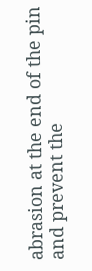abrasion at the end of the pin and prevent the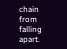chain from falling apart.